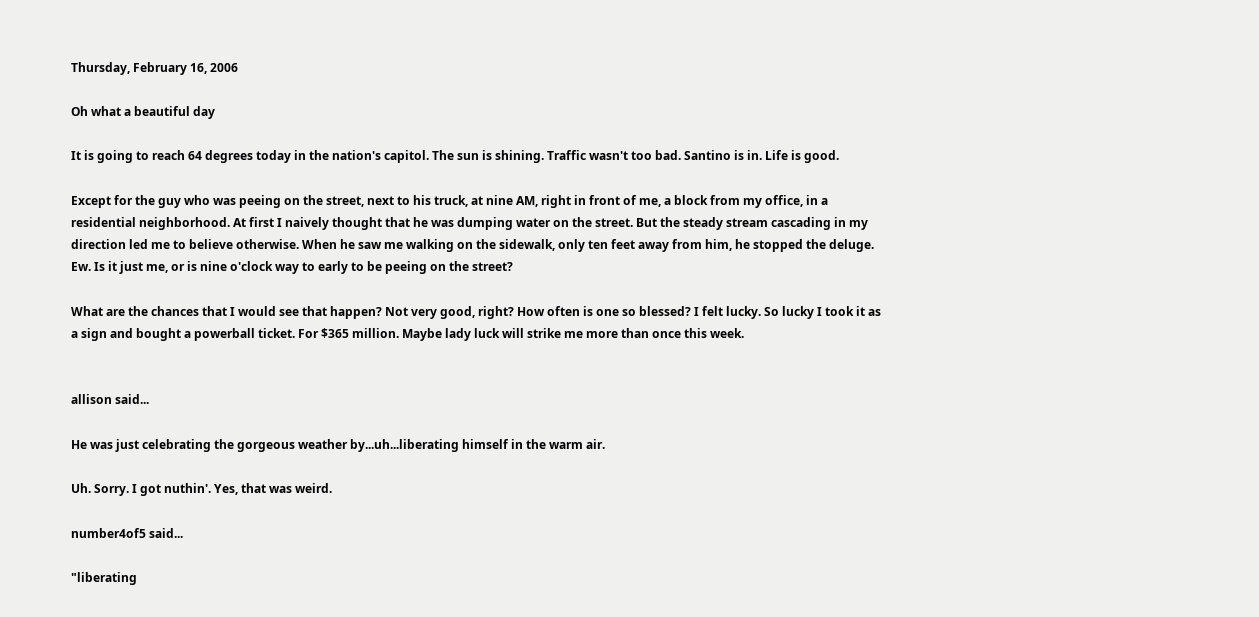Thursday, February 16, 2006

Oh what a beautiful day

It is going to reach 64 degrees today in the nation's capitol. The sun is shining. Traffic wasn't too bad. Santino is in. Life is good.

Except for the guy who was peeing on the street, next to his truck, at nine AM, right in front of me, a block from my office, in a residential neighborhood. At first I naively thought that he was dumping water on the street. But the steady stream cascading in my direction led me to believe otherwise. When he saw me walking on the sidewalk, only ten feet away from him, he stopped the deluge. Ew. Is it just me, or is nine o'clock way to early to be peeing on the street?

What are the chances that I would see that happen? Not very good, right? How often is one so blessed? I felt lucky. So lucky I took it as a sign and bought a powerball ticket. For $365 million. Maybe lady luck will strike me more than once this week.


allison said...

He was just celebrating the gorgeous weather by...uh...liberating himself in the warm air.

Uh. Sorry. I got nuthin'. Yes, that was weird.

number4of5 said...

"liberating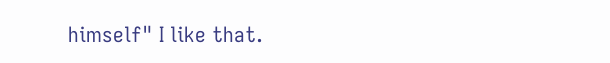himself" I like that.